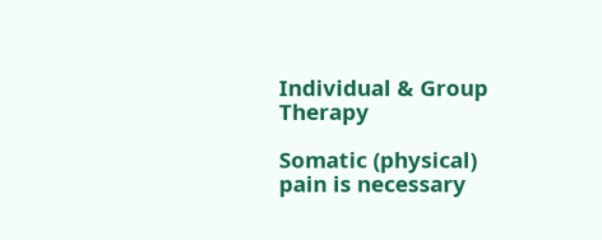Individual & Group Therapy

Somatic (physical) pain is necessary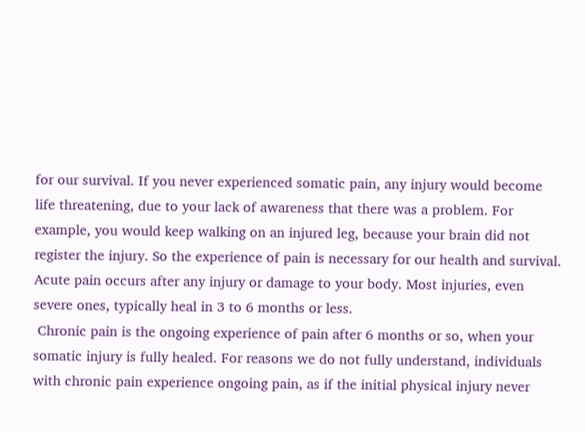for our survival. If you never experienced somatic pain, any injury would become life threatening, due to your lack of awareness that there was a problem. For example, you would keep walking on an injured leg, because your brain did not register the injury. So the experience of pain is necessary for our health and survival. Acute pain occurs after any injury or damage to your body. Most injuries, even severe ones, typically heal in 3 to 6 months or less.
 Chronic pain is the ongoing experience of pain after 6 months or so, when your somatic injury is fully healed. For reasons we do not fully understand, individuals with chronic pain experience ongoing pain, as if the initial physical injury never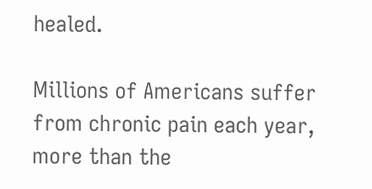healed.

Millions of Americans suffer from chronic pain each year, more than the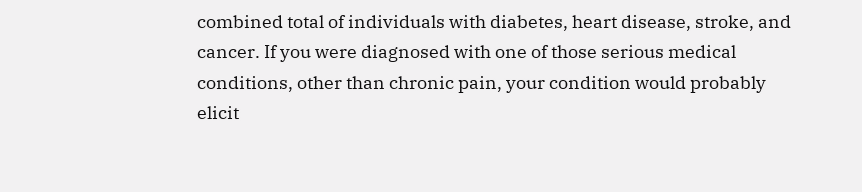combined total of individuals with diabetes, heart disease, stroke, and cancer. If you were diagnosed with one of those serious medical conditions, other than chronic pain, your condition would probably elicit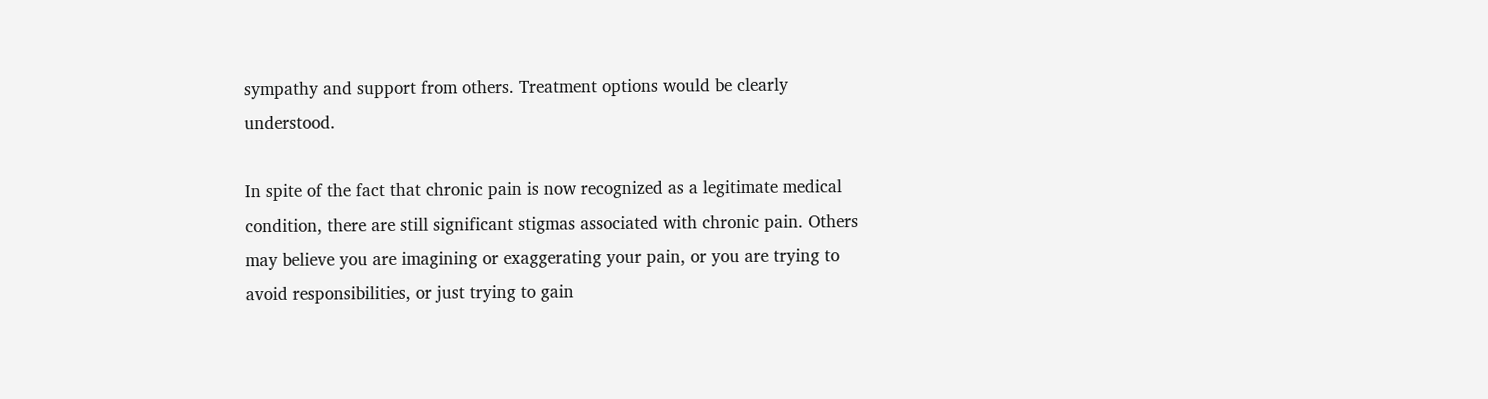sympathy and support from others. Treatment options would be clearly understood.

In spite of the fact that chronic pain is now recognized as a legitimate medical condition, there are still significant stigmas associated with chronic pain. Others may believe you are imagining or exaggerating your pain, or you are trying to avoid responsibilities, or just trying to gain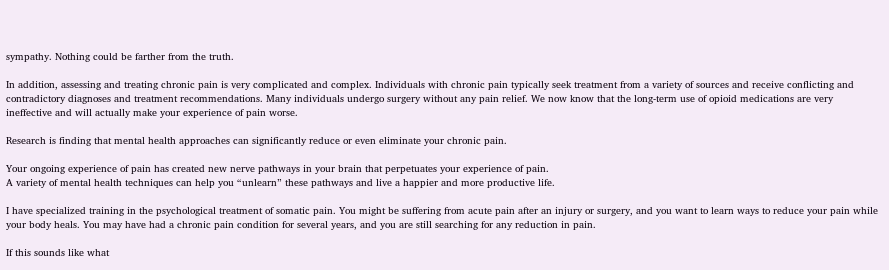sympathy. Nothing could be farther from the truth.

In addition, assessing and treating chronic pain is very complicated and complex. Individuals with chronic pain typically seek treatment from a variety of sources and receive conflicting and contradictory diagnoses and treatment recommendations. Many individuals undergo surgery without any pain relief. We now know that the long-term use of opioid medications are very ineffective and will actually make your experience of pain worse.

Research is finding that mental health approaches can significantly reduce or even eliminate your chronic pain.

Your ongoing experience of pain has created new nerve pathways in your brain that perpetuates your experience of pain.
A variety of mental health techniques can help you “unlearn” these pathways and live a happier and more productive life.

I have specialized training in the psychological treatment of somatic pain. You might be suffering from acute pain after an injury or surgery, and you want to learn ways to reduce your pain while your body heals. You may have had a chronic pain condition for several years, and you are still searching for any reduction in pain.

If this sounds like what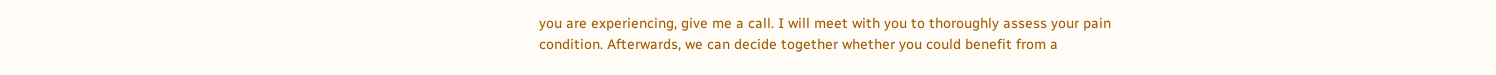you are experiencing, give me a call. I will meet with you to thoroughly assess your pain condition. Afterwards, we can decide together whether you could benefit from a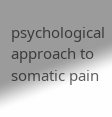psychological approach to somatic pain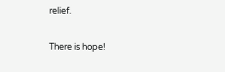relief.

There is hope!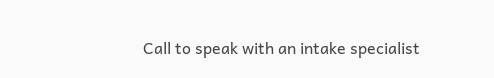Call to speak with an intake specialist